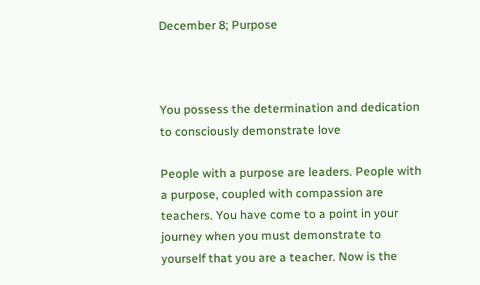December 8; Purpose



You possess the determination and dedication to consciously demonstrate love

People with a purpose are leaders. People with a purpose, coupled with compassion are teachers. You have come to a point in your journey when you must demonstrate to yourself that you are a teacher. Now is the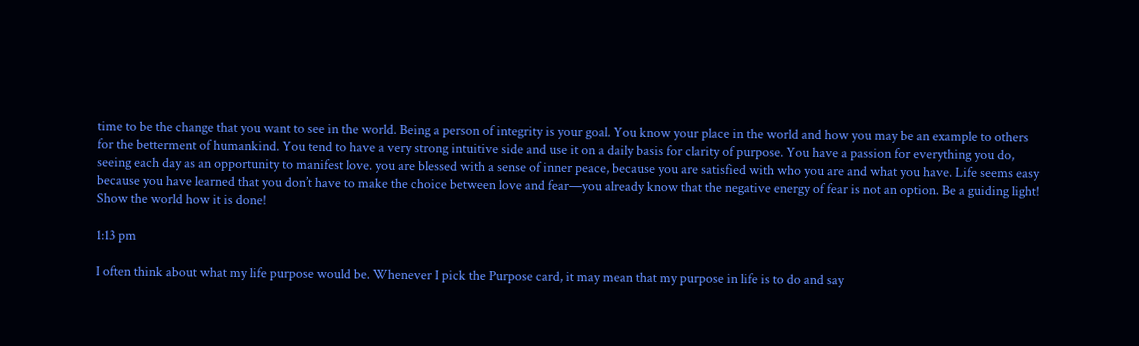time to be the change that you want to see in the world. Being a person of integrity is your goal. You know your place in the world and how you may be an example to others for the betterment of humankind. You tend to have a very strong intuitive side and use it on a daily basis for clarity of purpose. You have a passion for everything you do, seeing each day as an opportunity to manifest love. you are blessed with a sense of inner peace, because you are satisfied with who you are and what you have. Life seems easy because you have learned that you don’t have to make the choice between love and fear—you already know that the negative energy of fear is not an option. Be a guiding light! Show the world how it is done!

1:13 pm

I often think about what my life purpose would be. Whenever I pick the Purpose card, it may mean that my purpose in life is to do and say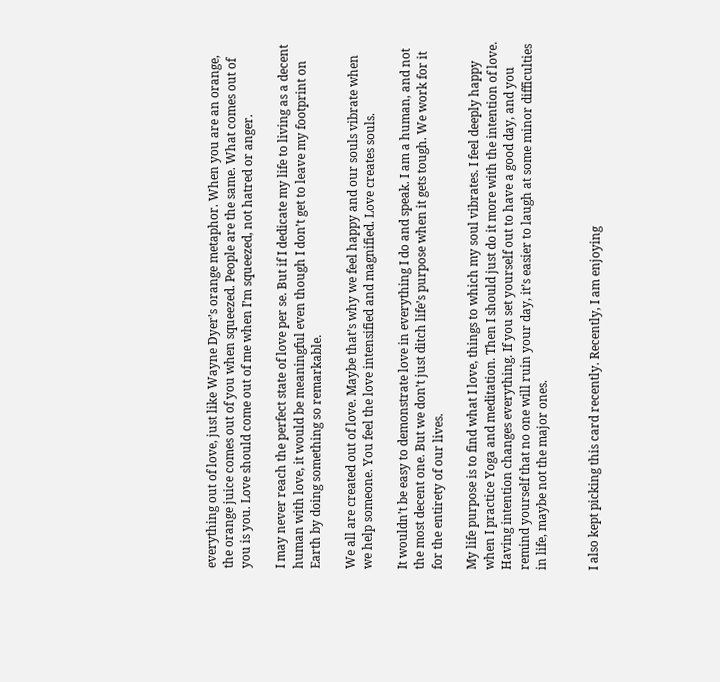everything out of love, just like Wayne Dyer’s orange metaphor. When you are an orange, the orange juice comes out of you when squeezed. People are the same. What comes out of you is you. Love should come out of me when I’m squeezed, not hatred or anger.

I may never reach the perfect state of love per se. But if I dedicate my life to living as a decent human with love, it would be meaningful even though I don’t get to leave my footprint on Earth by doing something so remarkable.

We all are created out of love. Maybe that’s why we feel happy and our souls vibrate when we help someone. You feel the love intensified and magnified. Love creates souls.

It wouldn’t be easy to demonstrate love in everything I do and speak. I am a human, and not the most decent one. But we don’t just ditch life’s purpose when it gets tough. We work for it for the entirety of our lives.

My life purpose is to find what I love, things to which my soul vibrates. I feel deeply happy when I practice Yoga and meditation. Then I should just do it more with the intention of love. Having intention changes everything. If you set yourself out to have a good day, and you remind yourself that no one will ruin your day, it’s easier to laugh at some minor difficulties in life, maybe not the major ones.


I also kept picking this card recently. Recently, I am enjoying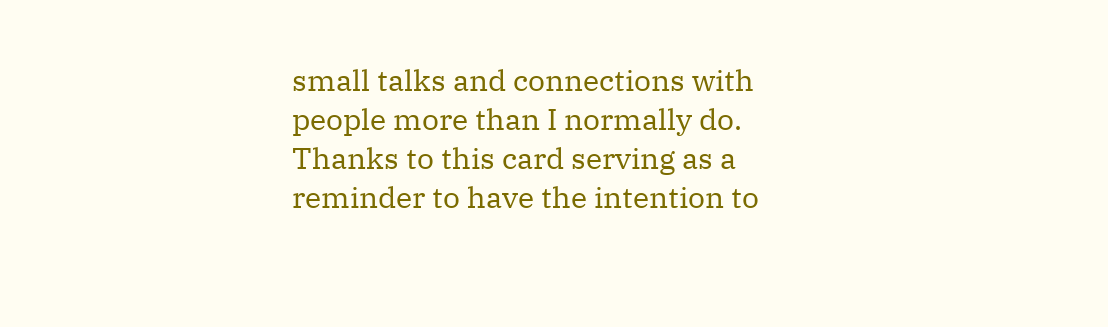small talks and connections with people more than I normally do. Thanks to this card serving as a reminder to have the intention to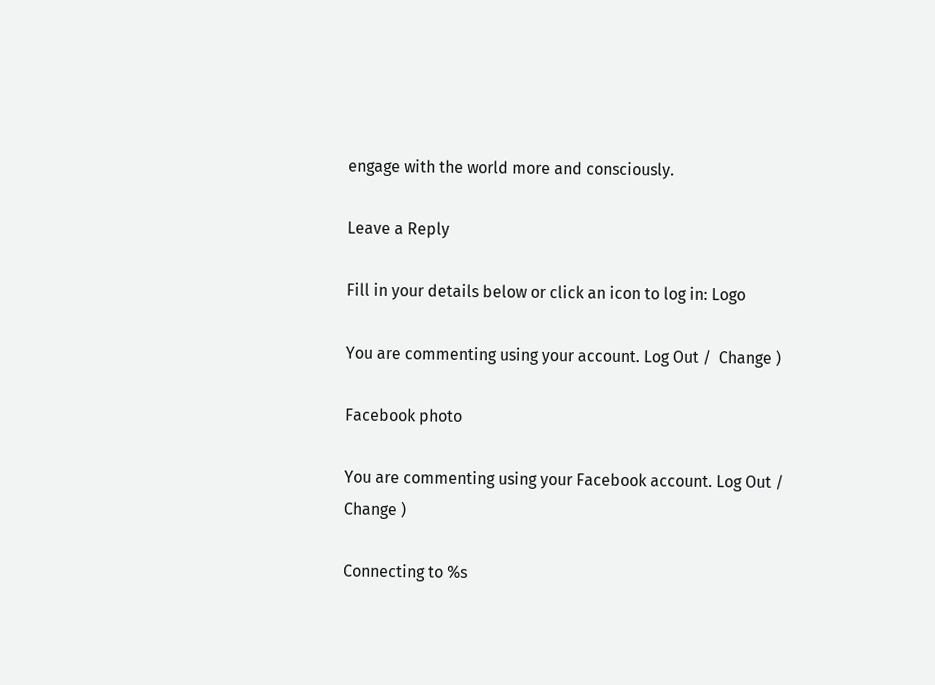engage with the world more and consciously.

Leave a Reply

Fill in your details below or click an icon to log in: Logo

You are commenting using your account. Log Out /  Change )

Facebook photo

You are commenting using your Facebook account. Log Out /  Change )

Connecting to %s